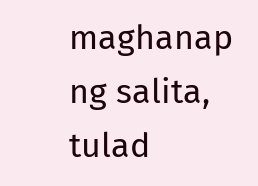maghanap ng salita, tulad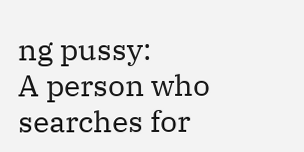ng pussy:
A person who searches for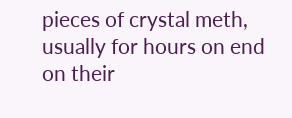pieces of crystal meth, usually for hours on end on their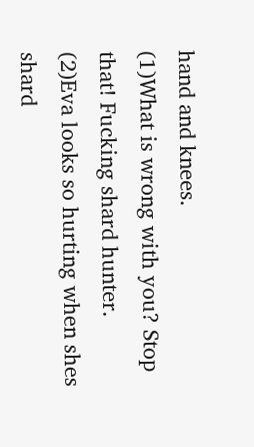hand and knees.
(1)What is wrong with you? Stop that! Fucking shard hunter.
(2)Eva looks so hurting when shes shard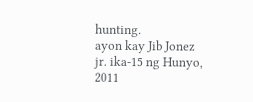hunting.
ayon kay Jib Jonez jr. ika-15 ng Hunyo, 2011